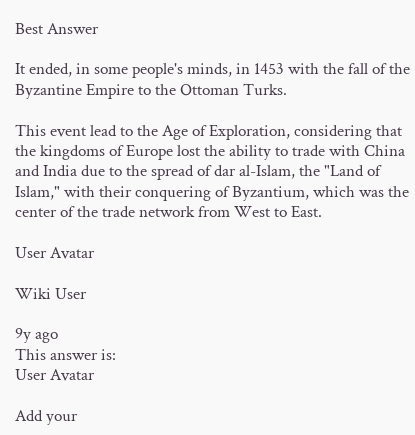Best Answer

It ended, in some people's minds, in 1453 with the fall of the Byzantine Empire to the Ottoman Turks.

This event lead to the Age of Exploration, considering that the kingdoms of Europe lost the ability to trade with China and India due to the spread of dar al-Islam, the "Land of Islam," with their conquering of Byzantium, which was the center of the trade network from West to East.

User Avatar

Wiki User

9y ago
This answer is:
User Avatar

Add your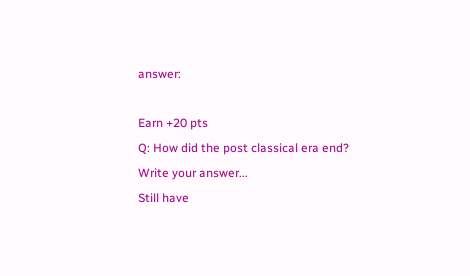answer:

Earn +20 pts
Q: How did the post classical era end?
Write your answer...
Still have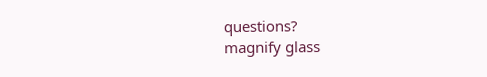questions?
magnify glass